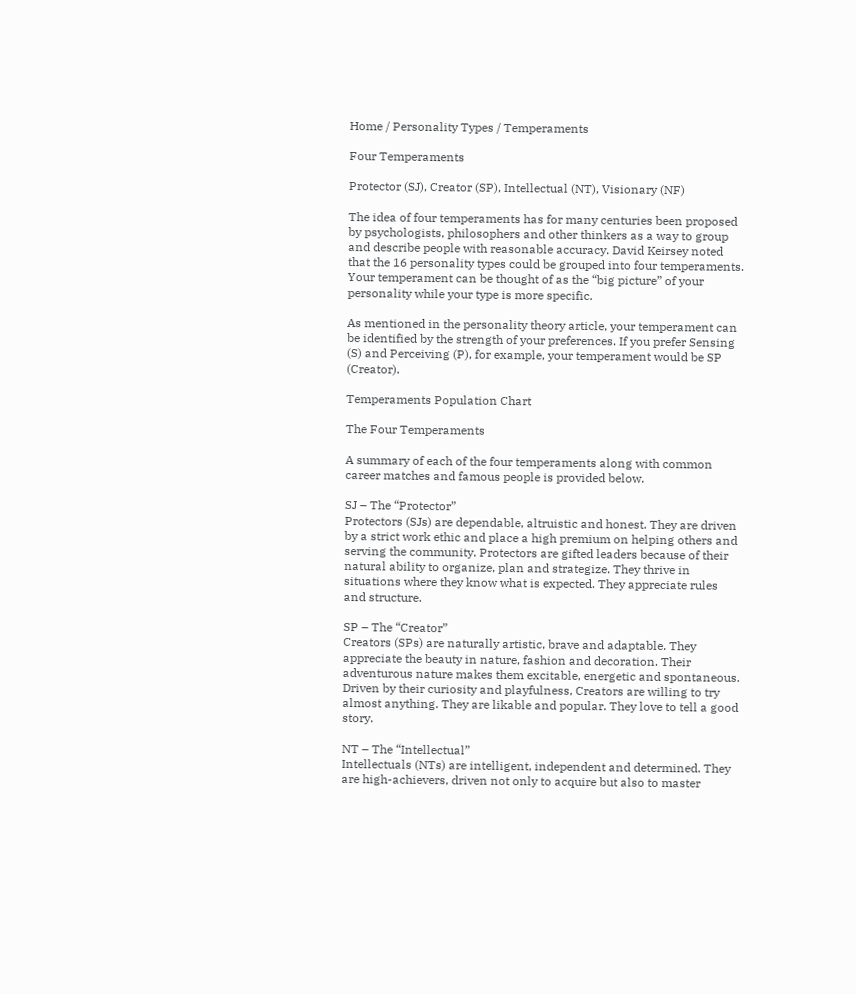Home / Personality Types / Temperaments

Four Temperaments

Protector (SJ), Creator (SP), Intellectual (NT), Visionary (NF)

The idea of four temperaments has for many centuries been proposed by psychologists, philosophers and other thinkers as a way to group and describe people with reasonable accuracy. David Keirsey noted that the 16 personality types could be grouped into four temperaments. Your temperament can be thought of as the “big picture” of your personality while your type is more specific.

As mentioned in the personality theory article, your temperament can be identified by the strength of your preferences. If you prefer Sensing (S) and Perceiving (P), for example, your temperament would be SP (Creator).

Temperaments Population Chart

The Four Temperaments

A summary of each of the four temperaments along with common career matches and famous people is provided below.

SJ – The “Protector”
Protectors (SJs) are dependable, altruistic and honest. They are driven by a strict work ethic and place a high premium on helping others and serving the community. Protectors are gifted leaders because of their natural ability to organize, plan and strategize. They thrive in situations where they know what is expected. They appreciate rules and structure.

SP – The “Creator”
Creators (SPs) are naturally artistic, brave and adaptable. They appreciate the beauty in nature, fashion and decoration. Their adventurous nature makes them excitable, energetic and spontaneous. Driven by their curiosity and playfulness, Creators are willing to try almost anything. They are likable and popular. They love to tell a good story.

NT – The “Intellectual”
Intellectuals (NTs) are intelligent, independent and determined. They are high-achievers, driven not only to acquire but also to master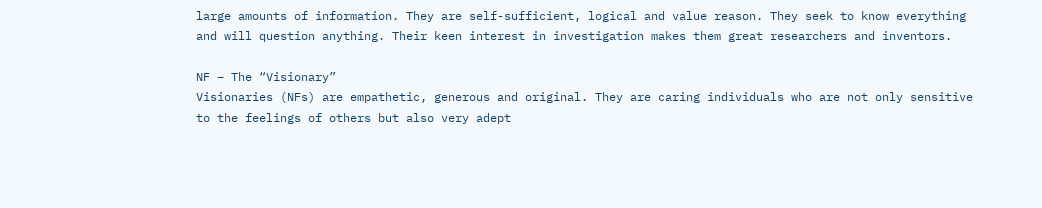large amounts of information. They are self-sufficient, logical and value reason. They seek to know everything and will question anything. Their keen interest in investigation makes them great researchers and inventors.

NF – The “Visionary”
Visionaries (NFs) are empathetic, generous and original. They are caring individuals who are not only sensitive to the feelings of others but also very adept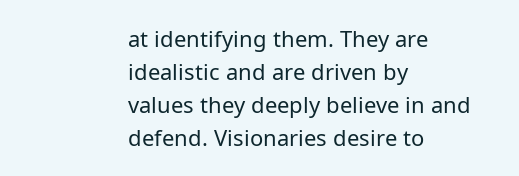at identifying them. They are idealistic and are driven by values they deeply believe in and defend. Visionaries desire to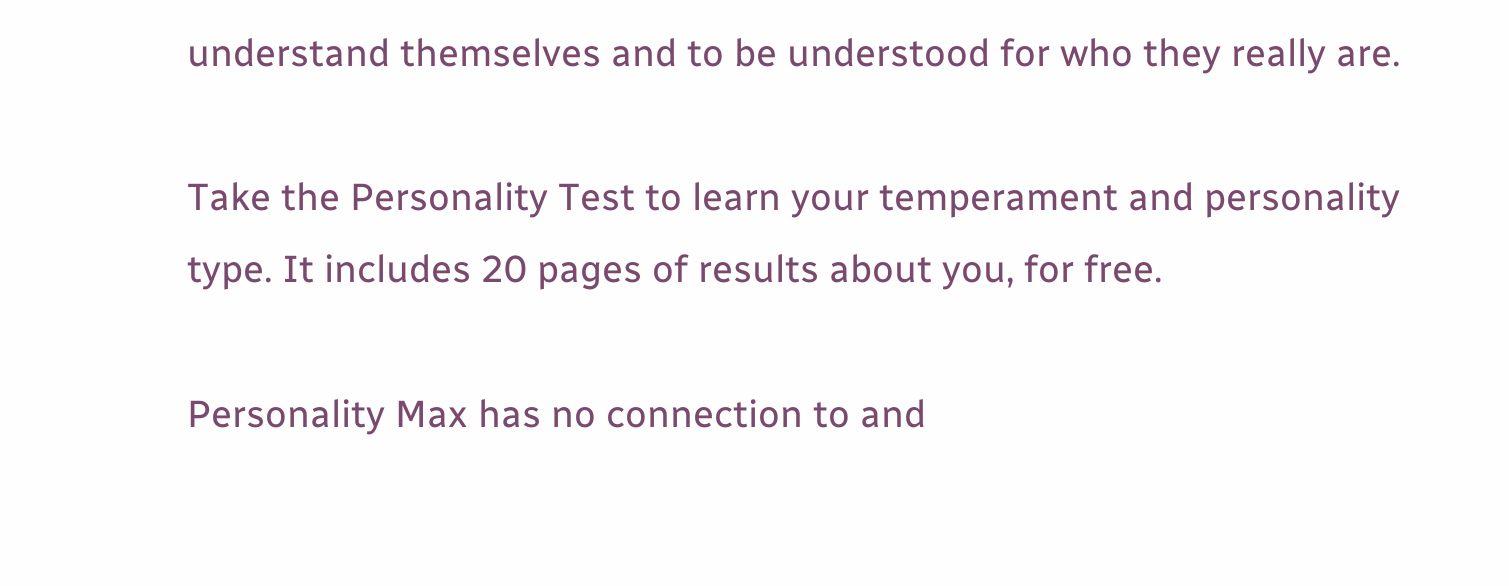understand themselves and to be understood for who they really are.

Take the Personality Test to learn your temperament and personality type. It includes 20 pages of results about you, for free.

Personality Max has no connection to and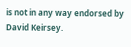is not in any way endorsed by David Keirsey.